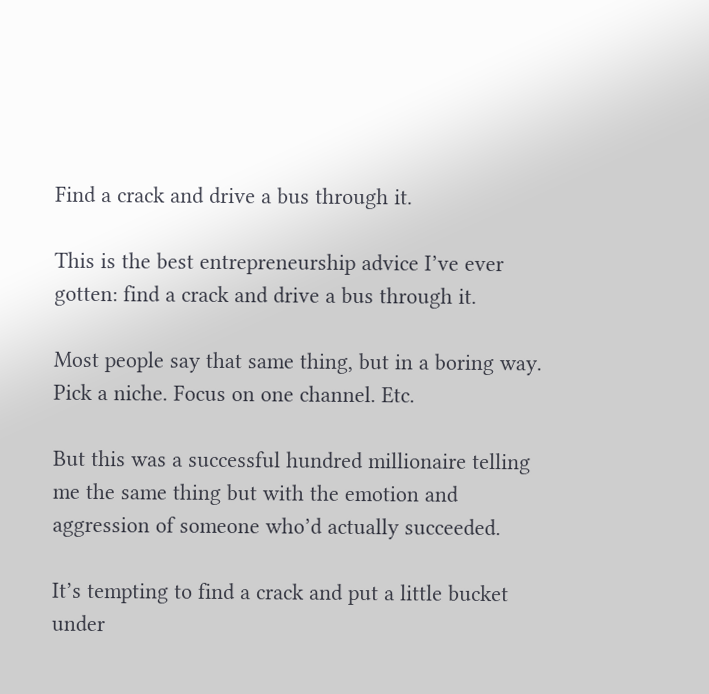Find a crack and drive a bus through it.

This is the best entrepreneurship advice I’ve ever gotten: find a crack and drive a bus through it.

Most people say that same thing, but in a boring way. Pick a niche. Focus on one channel. Etc.

But this was a successful hundred millionaire telling me the same thing but with the emotion and aggression of someone who’d actually succeeded.

It’s tempting to find a crack and put a little bucket under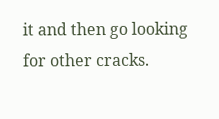it and then go looking for other cracks.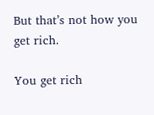But that’s not how you get rich.

You get rich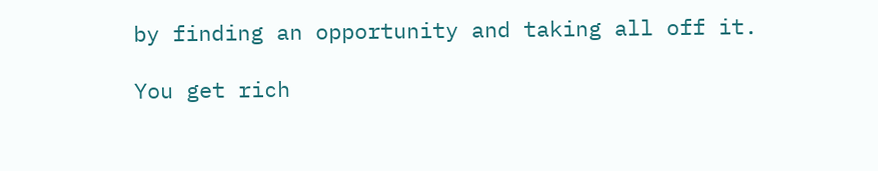by finding an opportunity and taking all off it.

You get rich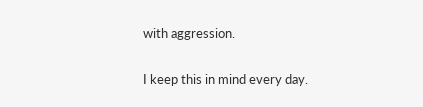with aggression.

I keep this in mind every day.